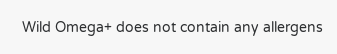Wild Omega+ does not contain any allergens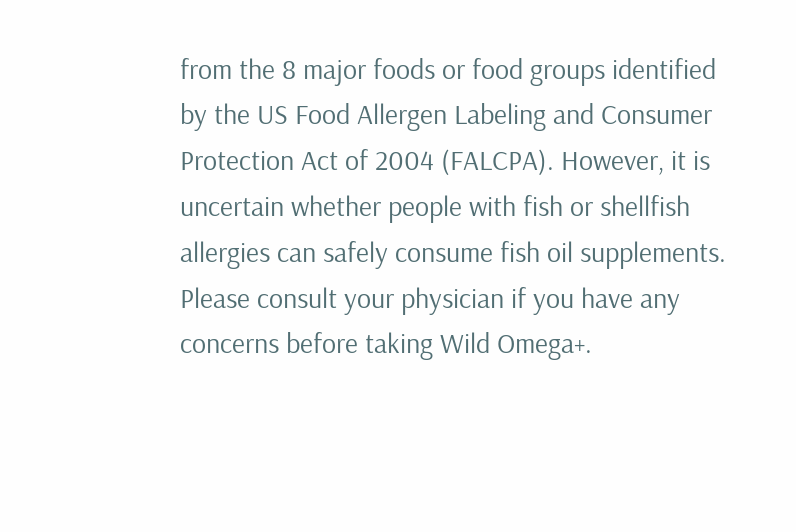from the 8 major foods or food groups identified by the US Food Allergen Labeling and Consumer Protection Act of 2004 (FALCPA). However, it is uncertain whether people with fish or shellfish allergies can safely consume fish oil supplements. Please consult your physician if you have any concerns before taking Wild Omega+.